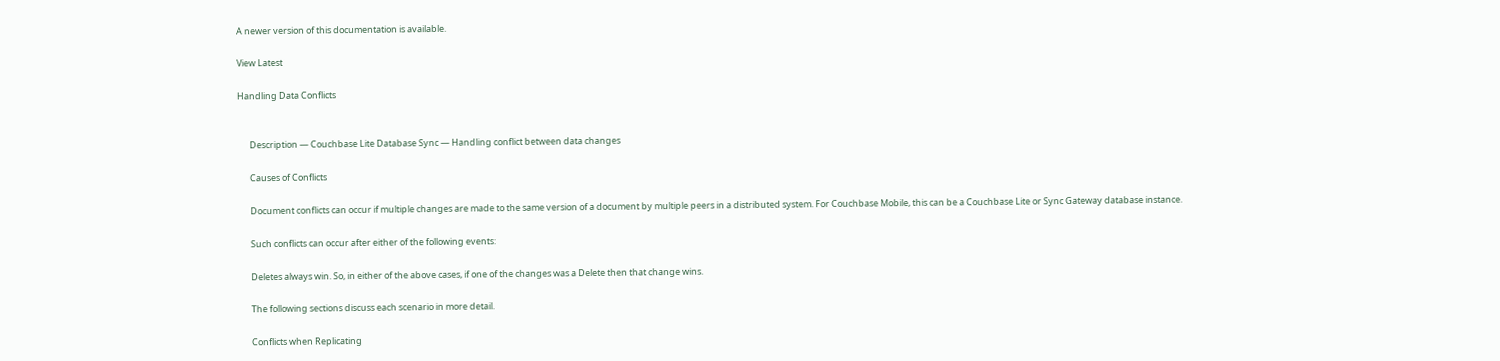A newer version of this documentation is available.

View Latest

Handling Data Conflicts


      Description — Couchbase Lite Database Sync — Handling conflict between data changes

      Causes of Conflicts

      Document conflicts can occur if multiple changes are made to the same version of a document by multiple peers in a distributed system. For Couchbase Mobile, this can be a Couchbase Lite or Sync Gateway database instance.

      Such conflicts can occur after either of the following events:

      Deletes always win. So, in either of the above cases, if one of the changes was a Delete then that change wins.

      The following sections discuss each scenario in more detail.

      Conflicts when Replicating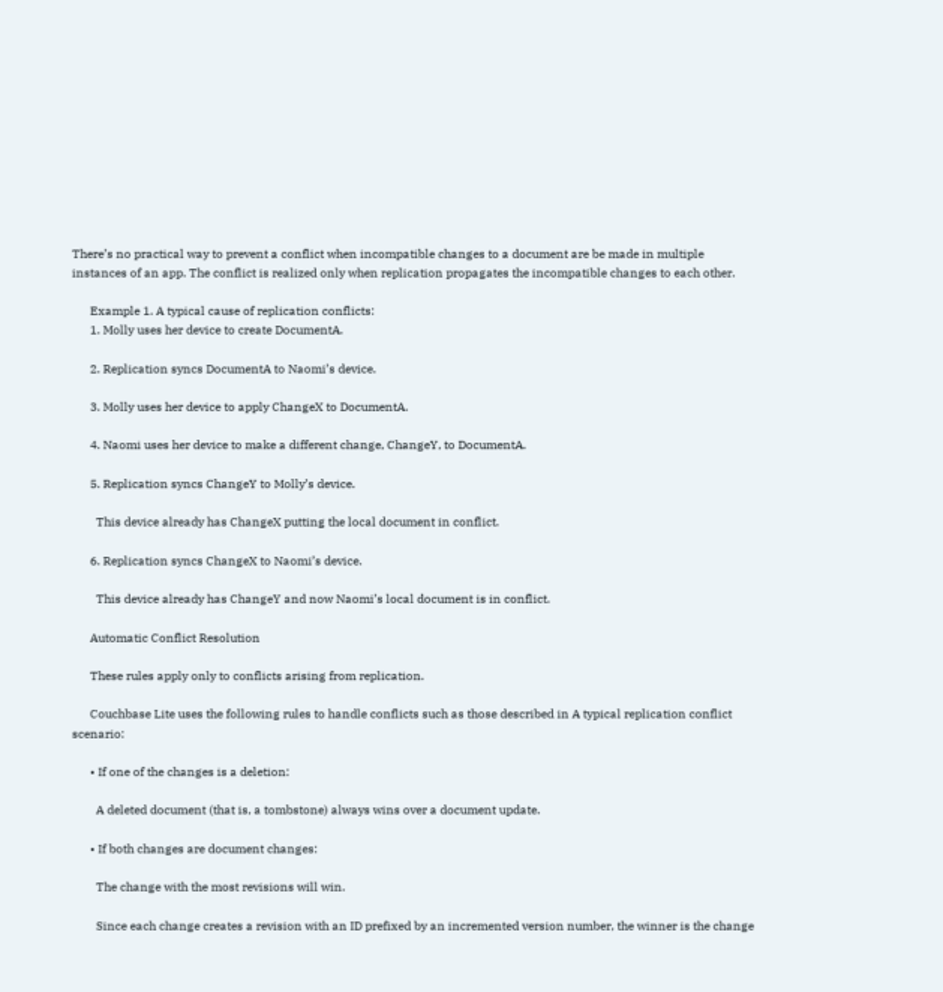There’s no practical way to prevent a conflict when incompatible changes to a document are be made in multiple instances of an app. The conflict is realized only when replication propagates the incompatible changes to each other.

      Example 1. A typical cause of replication conflicts:
      1. Molly uses her device to create DocumentA.

      2. Replication syncs DocumentA to Naomi’s device.

      3. Molly uses her device to apply ChangeX to DocumentA.

      4. Naomi uses her device to make a different change, ChangeY, to DocumentA.

      5. Replication syncs ChangeY to Molly’s device.

        This device already has ChangeX putting the local document in conflict.

      6. Replication syncs ChangeX to Naomi’s device.

        This device already has ChangeY and now Naomi’s local document is in conflict.

      Automatic Conflict Resolution

      These rules apply only to conflicts arising from replication.

      Couchbase Lite uses the following rules to handle conflicts such as those described in A typical replication conflict scenario:

      • If one of the changes is a deletion:

        A deleted document (that is, a tombstone) always wins over a document update.

      • If both changes are document changes:

        The change with the most revisions will win.

        Since each change creates a revision with an ID prefixed by an incremented version number, the winner is the change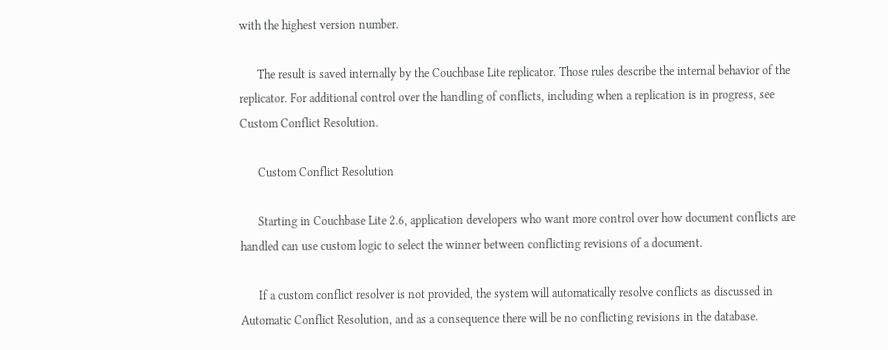with the highest version number.

      The result is saved internally by the Couchbase Lite replicator. Those rules describe the internal behavior of the replicator. For additional control over the handling of conflicts, including when a replication is in progress, see Custom Conflict Resolution.

      Custom Conflict Resolution

      Starting in Couchbase Lite 2.6, application developers who want more control over how document conflicts are handled can use custom logic to select the winner between conflicting revisions of a document.

      If a custom conflict resolver is not provided, the system will automatically resolve conflicts as discussed in Automatic Conflict Resolution, and as a consequence there will be no conflicting revisions in the database.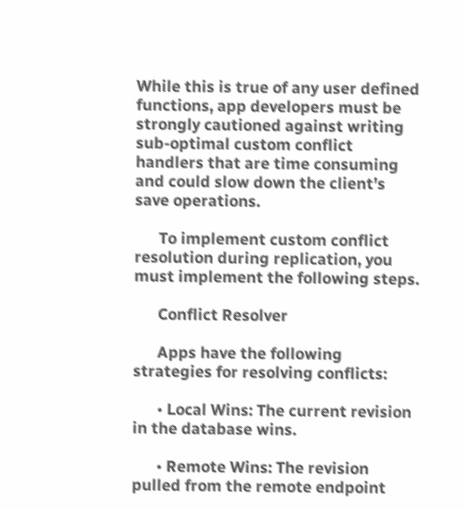While this is true of any user defined functions, app developers must be strongly cautioned against writing sub-optimal custom conflict handlers that are time consuming and could slow down the client’s save operations.

      To implement custom conflict resolution during replication, you must implement the following steps.

      Conflict Resolver

      Apps have the following strategies for resolving conflicts:

      • Local Wins: The current revision in the database wins.

      • Remote Wins: The revision pulled from the remote endpoint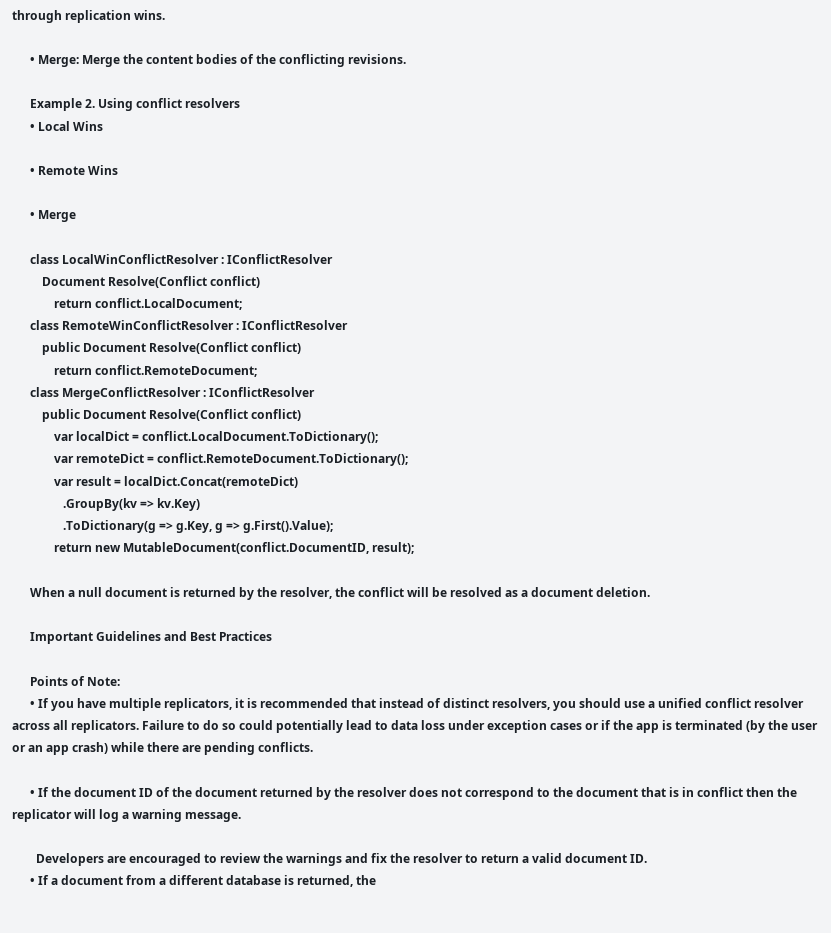through replication wins.

      • Merge: Merge the content bodies of the conflicting revisions.

      Example 2. Using conflict resolvers
      • Local Wins

      • Remote Wins

      • Merge

      class LocalWinConflictResolver : IConflictResolver
          Document Resolve(Conflict conflict)
              return conflict.LocalDocument;
      class RemoteWinConflictResolver : IConflictResolver
          public Document Resolve(Conflict conflict)
              return conflict.RemoteDocument;
      class MergeConflictResolver : IConflictResolver
          public Document Resolve(Conflict conflict)
              var localDict = conflict.LocalDocument.ToDictionary();
              var remoteDict = conflict.RemoteDocument.ToDictionary();
              var result = localDict.Concat(remoteDict)
                 .GroupBy(kv => kv.Key)
                 .ToDictionary(g => g.Key, g => g.First().Value);
              return new MutableDocument(conflict.DocumentID, result);

      When a null document is returned by the resolver, the conflict will be resolved as a document deletion.

      Important Guidelines and Best Practices

      Points of Note:
      • If you have multiple replicators, it is recommended that instead of distinct resolvers, you should use a unified conflict resolver across all replicators. Failure to do so could potentially lead to data loss under exception cases or if the app is terminated (by the user or an app crash) while there are pending conflicts.

      • If the document ID of the document returned by the resolver does not correspond to the document that is in conflict then the replicator will log a warning message.

        Developers are encouraged to review the warnings and fix the resolver to return a valid document ID.
      • If a document from a different database is returned, the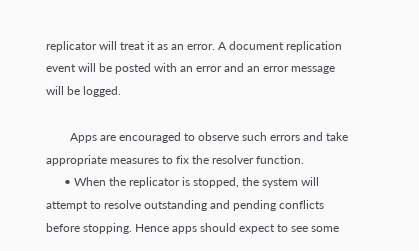replicator will treat it as an error. A document replication event will be posted with an error and an error message will be logged.

        Apps are encouraged to observe such errors and take appropriate measures to fix the resolver function.
      • When the replicator is stopped, the system will attempt to resolve outstanding and pending conflicts before stopping. Hence apps should expect to see some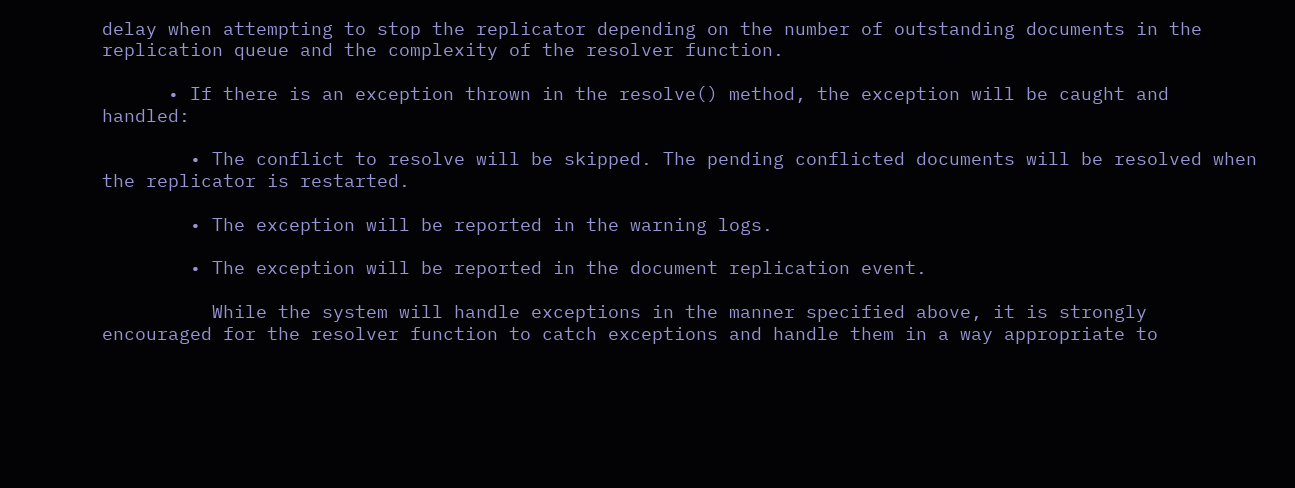delay when attempting to stop the replicator depending on the number of outstanding documents in the replication queue and the complexity of the resolver function.

      • If there is an exception thrown in the resolve() method, the exception will be caught and handled:

        • The conflict to resolve will be skipped. The pending conflicted documents will be resolved when the replicator is restarted.

        • The exception will be reported in the warning logs.

        • The exception will be reported in the document replication event.

          While the system will handle exceptions in the manner specified above, it is strongly encouraged for the resolver function to catch exceptions and handle them in a way appropriate to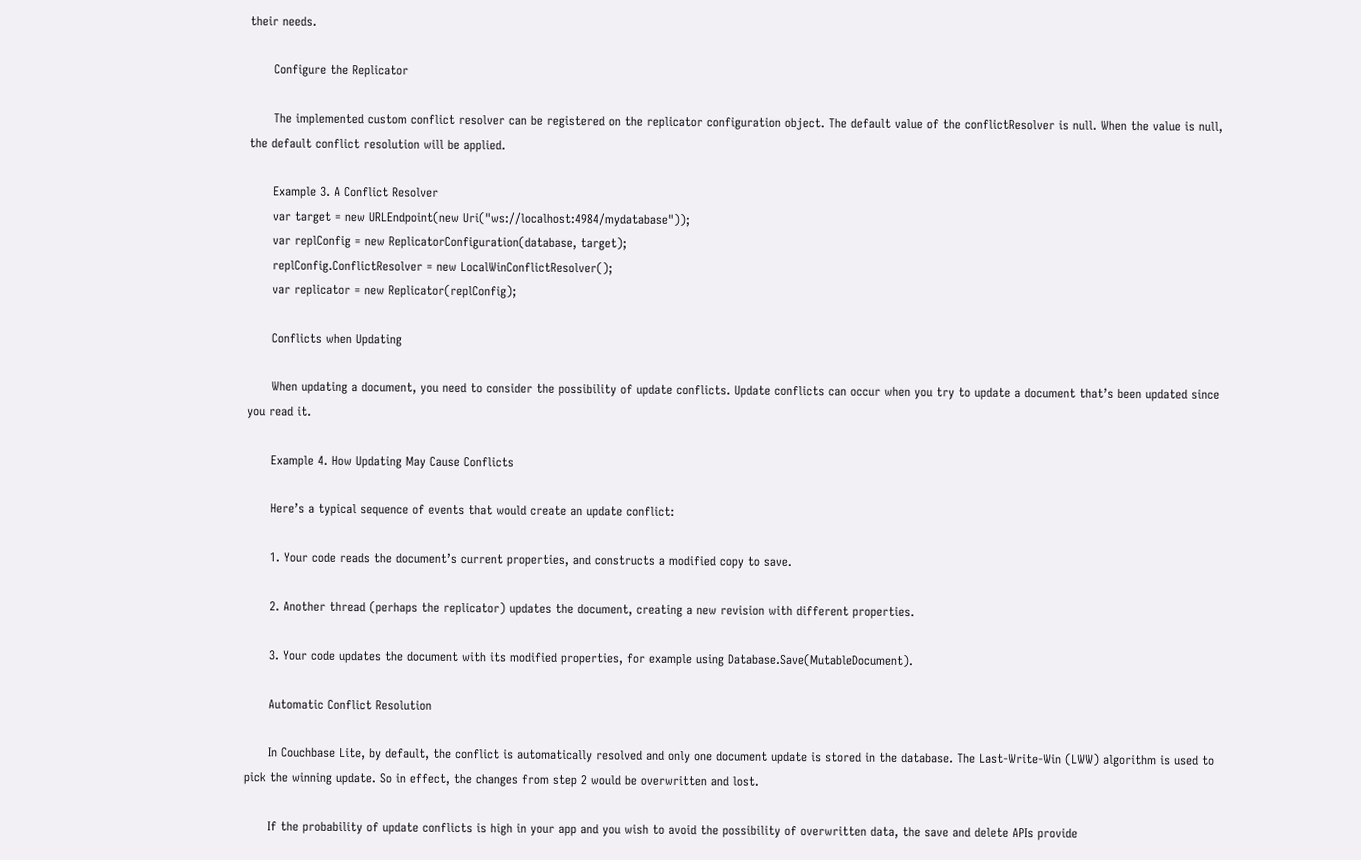their needs.

      Configure the Replicator

      The implemented custom conflict resolver can be registered on the replicator configuration object. The default value of the conflictResolver is null. When the value is null, the default conflict resolution will be applied.

      Example 3. A Conflict Resolver
      var target = new URLEndpoint(new Uri("ws://localhost:4984/mydatabase"));
      var replConfig = new ReplicatorConfiguration(database, target);
      replConfig.ConflictResolver = new LocalWinConflictResolver();
      var replicator = new Replicator(replConfig);

      Conflicts when Updating

      When updating a document, you need to consider the possibility of update conflicts. Update conflicts can occur when you try to update a document that’s been updated since you read it.

      Example 4. How Updating May Cause Conflicts

      Here’s a typical sequence of events that would create an update conflict:

      1. Your code reads the document’s current properties, and constructs a modified copy to save.

      2. Another thread (perhaps the replicator) updates the document, creating a new revision with different properties.

      3. Your code updates the document with its modified properties, for example using Database.Save(MutableDocument).

      Automatic Conflict Resolution

      In Couchbase Lite, by default, the conflict is automatically resolved and only one document update is stored in the database. The Last-Write-Win (LWW) algorithm is used to pick the winning update. So in effect, the changes from step 2 would be overwritten and lost.

      If the probability of update conflicts is high in your app and you wish to avoid the possibility of overwritten data, the save and delete APIs provide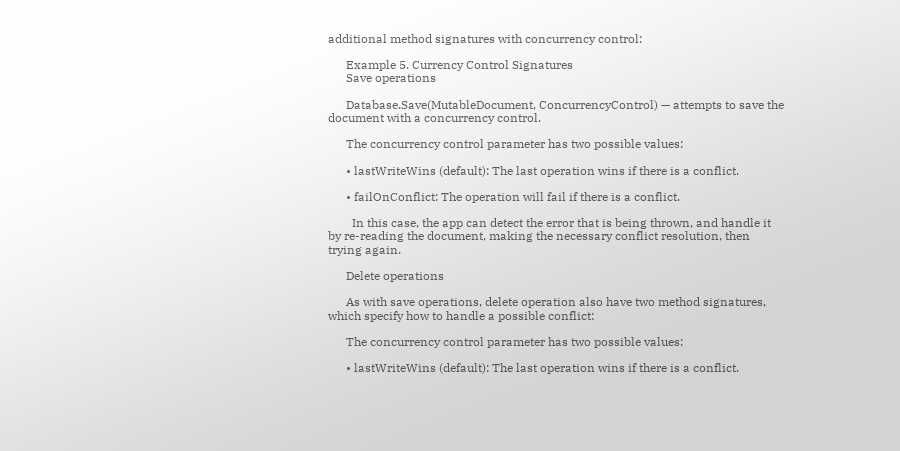additional method signatures with concurrency control:

      Example 5. Currency Control Signatures
      Save operations

      Database.Save(MutableDocument, ConcurrencyControl) — attempts to save the document with a concurrency control.

      The concurrency control parameter has two possible values:

      • lastWriteWins (default): The last operation wins if there is a conflict.

      • failOnConflict: The operation will fail if there is a conflict.

        In this case, the app can detect the error that is being thrown, and handle it by re-reading the document, making the necessary conflict resolution, then trying again.

      Delete operations

      As with save operations, delete operation also have two method signatures, which specify how to handle a possible conflict:

      The concurrency control parameter has two possible values:

      • lastWriteWins (default): The last operation wins if there is a conflict.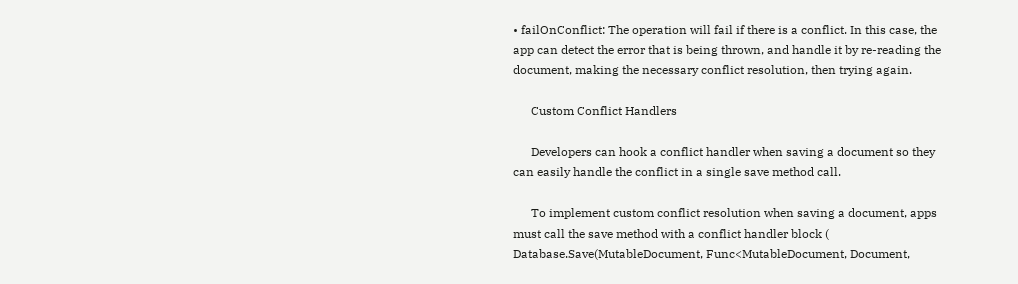• failOnConflict: The operation will fail if there is a conflict. In this case, the app can detect the error that is being thrown, and handle it by re-reading the document, making the necessary conflict resolution, then trying again.

      Custom Conflict Handlers

      Developers can hook a conflict handler when saving a document so they can easily handle the conflict in a single save method call.

      To implement custom conflict resolution when saving a document, apps must call the save method with a conflict handler block ( Database.Save(MutableDocument, Func<MutableDocument, Document,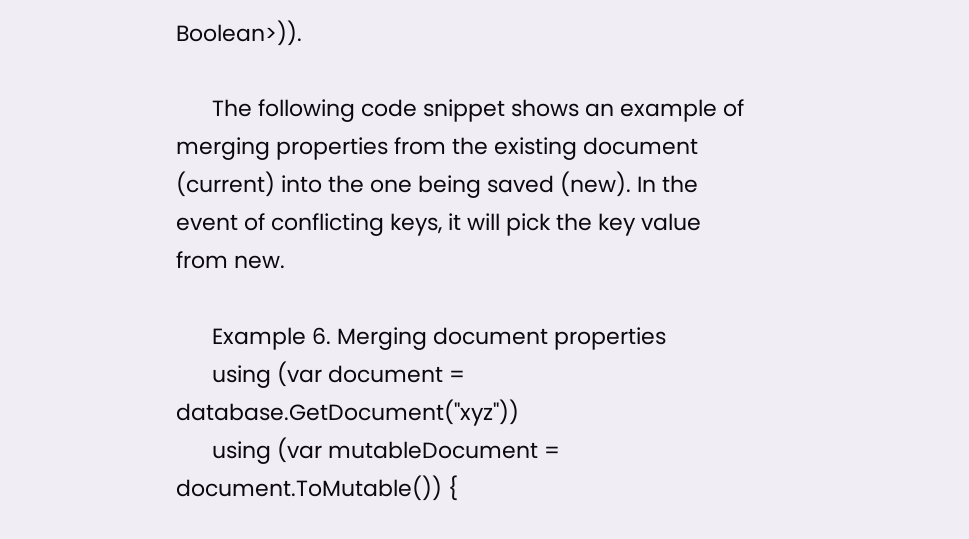Boolean>)).

      The following code snippet shows an example of merging properties from the existing document (current) into the one being saved (new). In the event of conflicting keys, it will pick the key value from new.

      Example 6. Merging document properties
      using (var document = database.GetDocument("xyz"))
      using (var mutableDocument = document.ToMutable()) {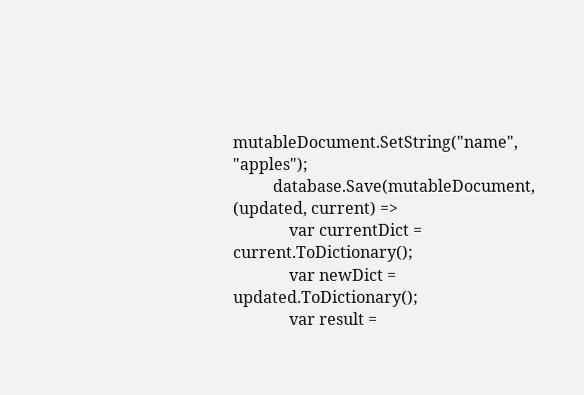mutableDocument.SetString("name", "apples");
          database.Save(mutableDocument, (updated, current) =>
              var currentDict = current.ToDictionary();
              var newDict = updated.ToDictionary();
              var result =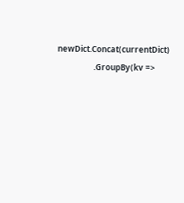newDict.Concat(currentDict)
                  .GroupBy(kv =>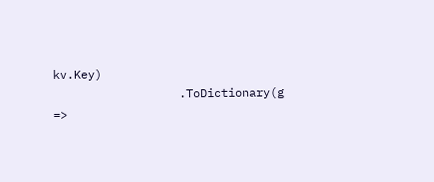kv.Key)
                  .ToDictionary(g =>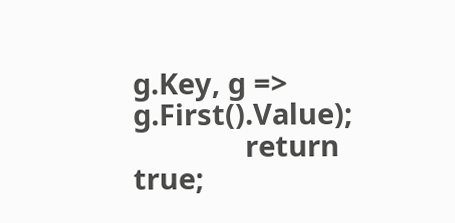g.Key, g => g.First().Value);
              return true;